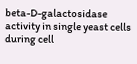beta-D-galactosidase activity in single yeast cells during cell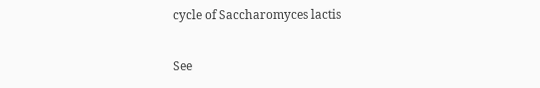cycle of Saccharomyces lactis

See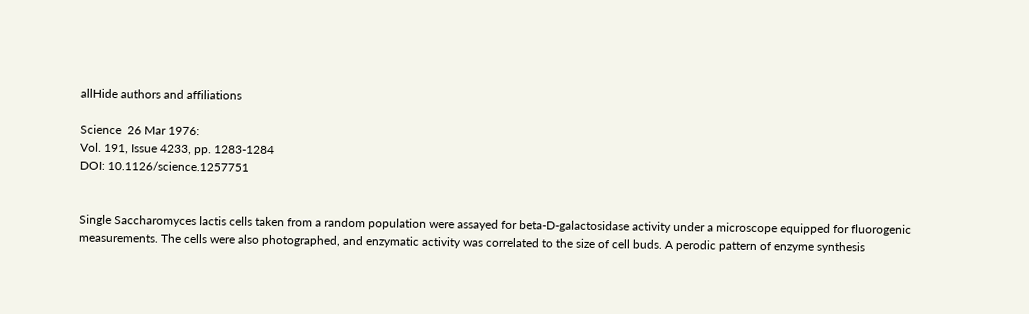allHide authors and affiliations

Science  26 Mar 1976:
Vol. 191, Issue 4233, pp. 1283-1284
DOI: 10.1126/science.1257751


Single Saccharomyces lactis cells taken from a random population were assayed for beta-D-galactosidase activity under a microscope equipped for fluorogenic measurements. The cells were also photographed, and enzymatic activity was correlated to the size of cell buds. A perodic pattern of enzyme synthesis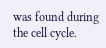was found during the cell cycle.